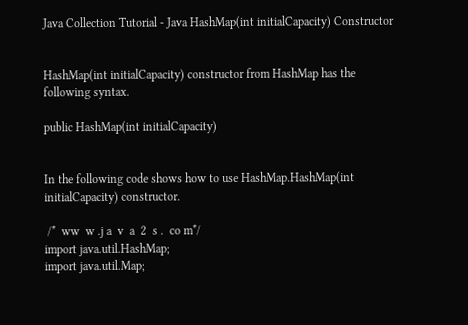Java Collection Tutorial - Java HashMap(int initialCapacity) Constructor


HashMap(int initialCapacity) constructor from HashMap has the following syntax.

public HashMap(int initialCapacity)


In the following code shows how to use HashMap.HashMap(int initialCapacity) constructor.

 /*  ww  w .j a  v  a  2  s .  co m*/
import java.util.HashMap;
import java.util.Map;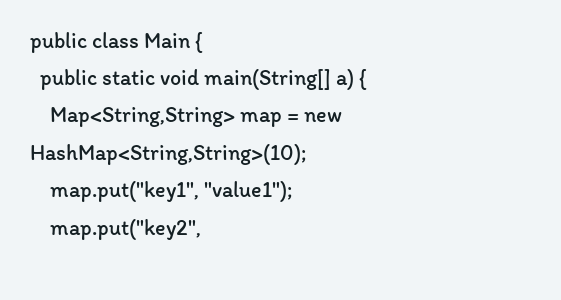public class Main {
  public static void main(String[] a) {
    Map<String,String> map = new HashMap<String,String>(10);
    map.put("key1", "value1");
    map.put("key2",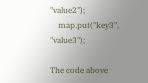"value2");
    map.put("key3", "value3");

The code above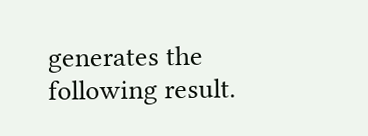generates the following result.